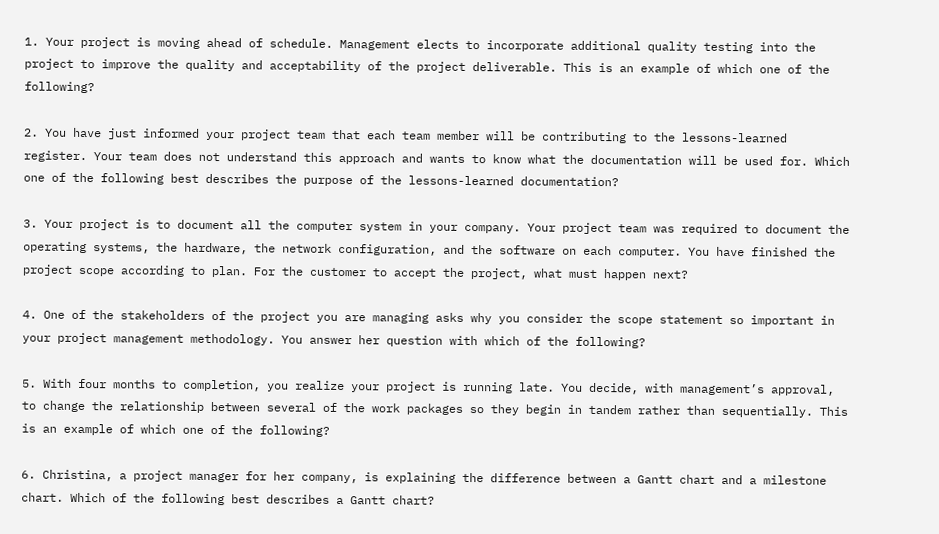1. Your project is moving ahead of schedule. Management elects to incorporate additional quality testing into the project to improve the quality and acceptability of the project deliverable. This is an example of which one of the following?

2. You have just informed your project team that each team member will be contributing to the lessons-learned register. Your team does not understand this approach and wants to know what the documentation will be used for. Which one of the following best describes the purpose of the lessons-learned documentation?

3. Your project is to document all the computer system in your company. Your project team was required to document the operating systems, the hardware, the network configuration, and the software on each computer. You have finished the project scope according to plan. For the customer to accept the project, what must happen next?

4. One of the stakeholders of the project you are managing asks why you consider the scope statement so important in your project management methodology. You answer her question with which of the following?

5. With four months to completion, you realize your project is running late. You decide, with management’s approval, to change the relationship between several of the work packages so they begin in tandem rather than sequentially. This is an example of which one of the following?

6. Christina, a project manager for her company, is explaining the difference between a Gantt chart and a milestone chart. Which of the following best describes a Gantt chart?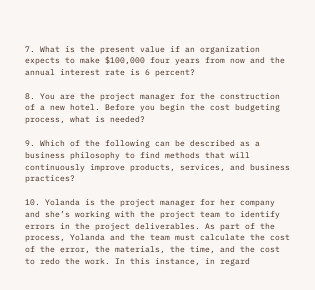7. What is the present value if an organization expects to make $100,000 four years from now and the annual interest rate is 6 percent?

8. You are the project manager for the construction of a new hotel. Before you begin the cost budgeting process, what is needed?

9. Which of the following can be described as a business philosophy to find methods that will continuously improve products, services, and business practices?

10. Yolanda is the project manager for her company and she’s working with the project team to identify errors in the project deliverables. As part of the process, Yolanda and the team must calculate the cost of the error, the materials, the time, and the cost to redo the work. In this instance, in regard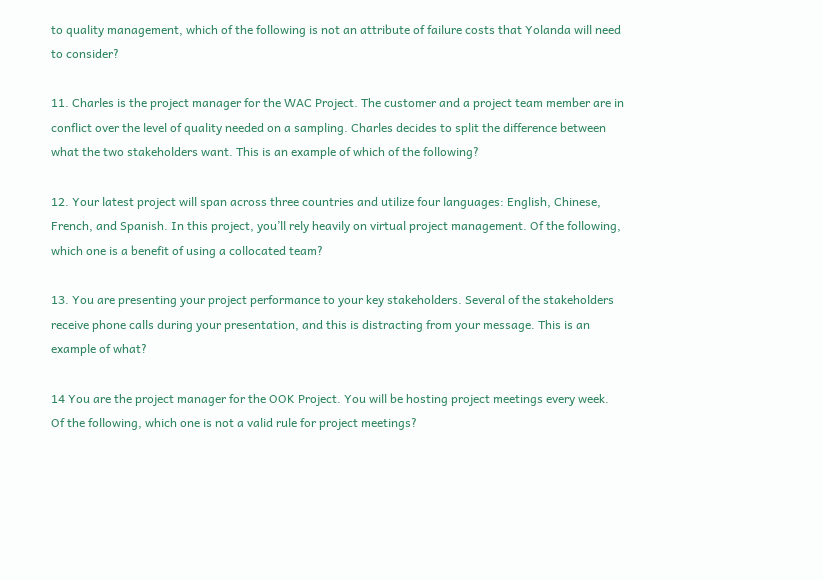to quality management, which of the following is not an attribute of failure costs that Yolanda will need to consider?

11. Charles is the project manager for the WAC Project. The customer and a project team member are in conflict over the level of quality needed on a sampling. Charles decides to split the difference between what the two stakeholders want. This is an example of which of the following?

12. Your latest project will span across three countries and utilize four languages: English, Chinese, French, and Spanish. In this project, you’ll rely heavily on virtual project management. Of the following, which one is a benefit of using a collocated team?

13. You are presenting your project performance to your key stakeholders. Several of the stakeholders receive phone calls during your presentation, and this is distracting from your message. This is an example of what?

14 You are the project manager for the OOK Project. You will be hosting project meetings every week. Of the following, which one is not a valid rule for project meetings?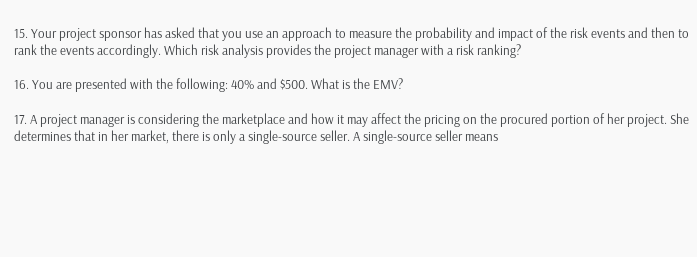15. Your project sponsor has asked that you use an approach to measure the probability and impact of the risk events and then to rank the events accordingly. Which risk analysis provides the project manager with a risk ranking?

16. You are presented with the following: 40% and $500. What is the EMV?

17. A project manager is considering the marketplace and how it may affect the pricing on the procured portion of her project. She determines that in her market, there is only a single-source seller. A single-source seller means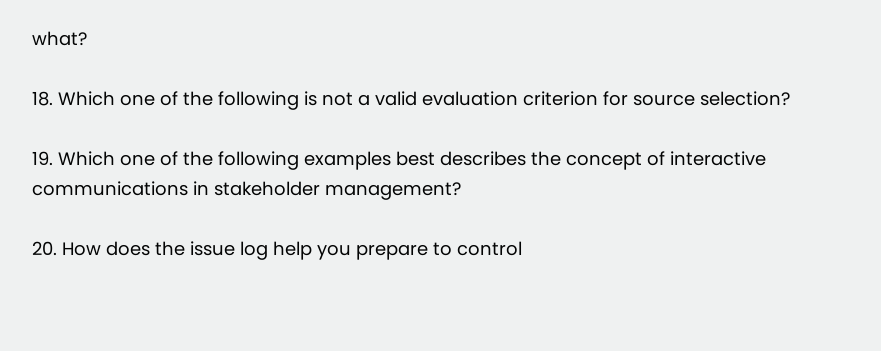what?

18. Which one of the following is not a valid evaluation criterion for source selection?

19. Which one of the following examples best describes the concept of interactive communications in stakeholder management?

20. How does the issue log help you prepare to control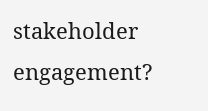stakeholder engagement?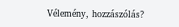Vélemény, hozzászólás?